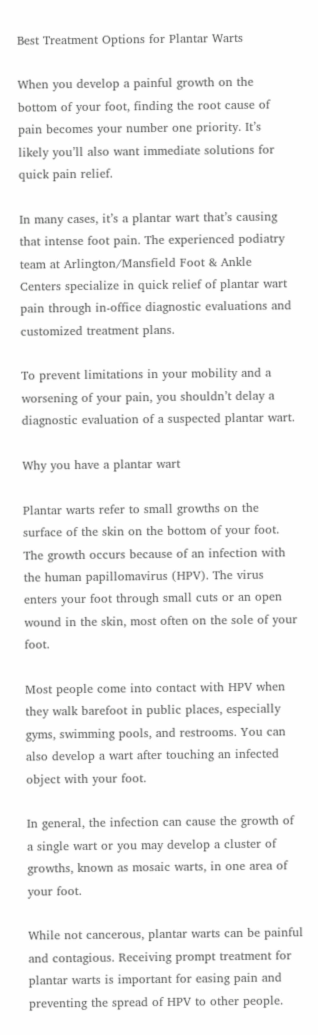Best Treatment Options for Plantar Warts

When you develop a painful growth on the bottom of your foot, finding the root cause of pain becomes your number one priority. It’s likely you’ll also want immediate solutions for quick pain relief.

In many cases, it’s a plantar wart that’s causing that intense foot pain. The experienced podiatry team at Arlington/Mansfield Foot & Ankle Centers specialize in quick relief of plantar wart pain through in-office diagnostic evaluations and customized treatment plans.

To prevent limitations in your mobility and a worsening of your pain, you shouldn’t delay a diagnostic evaluation of a suspected plantar wart.

Why you have a plantar wart

Plantar warts refer to small growths on the surface of the skin on the bottom of your foot. The growth occurs because of an infection with the human papillomavirus (HPV). The virus enters your foot through small cuts or an open wound in the skin, most often on the sole of your foot.

Most people come into contact with HPV when they walk barefoot in public places, especially gyms, swimming pools, and restrooms. You can also develop a wart after touching an infected object with your foot.

In general, the infection can cause the growth of a single wart or you may develop a cluster of growths, known as mosaic warts, in one area of your foot.

While not cancerous, plantar warts can be painful and contagious. Receiving prompt treatment for plantar warts is important for easing pain and preventing the spread of HPV to other people.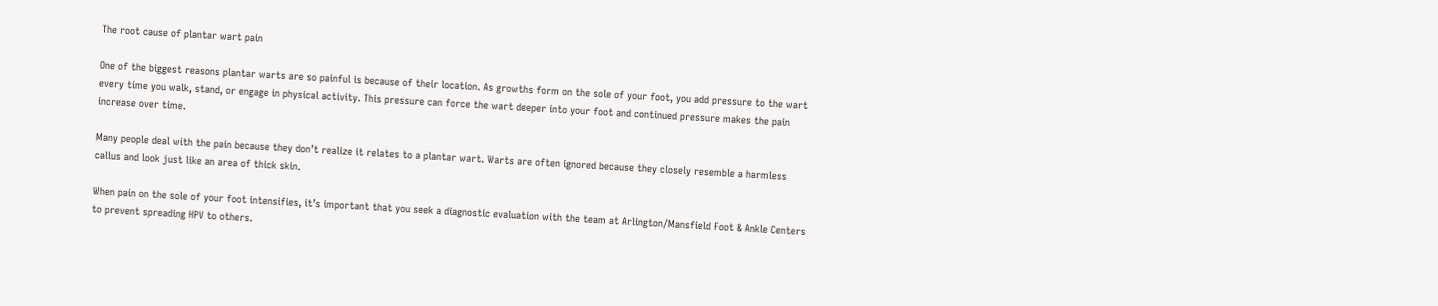The root cause of plantar wart pain

One of the biggest reasons plantar warts are so painful is because of their location. As growths form on the sole of your foot, you add pressure to the wart every time you walk, stand, or engage in physical activity. This pressure can force the wart deeper into your foot and continued pressure makes the pain increase over time.

Many people deal with the pain because they don’t realize it relates to a plantar wart. Warts are often ignored because they closely resemble a harmless callus and look just like an area of thick skin.

When pain on the sole of your foot intensifies, it’s important that you seek a diagnostic evaluation with the team at Arlington/Mansfield Foot & Ankle Centers to prevent spreading HPV to others.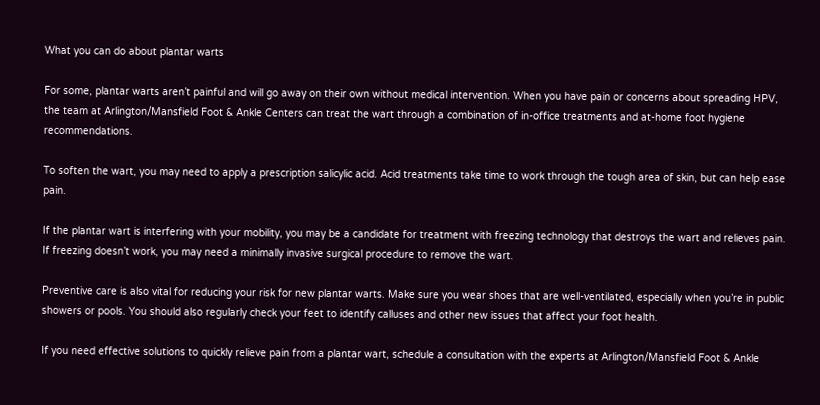What you can do about plantar warts

For some, plantar warts aren’t painful and will go away on their own without medical intervention. When you have pain or concerns about spreading HPV, the team at Arlington/Mansfield Foot & Ankle Centers can treat the wart through a combination of in-office treatments and at-home foot hygiene recommendations.

To soften the wart, you may need to apply a prescription salicylic acid. Acid treatments take time to work through the tough area of skin, but can help ease pain.

If the plantar wart is interfering with your mobility, you may be a candidate for treatment with freezing technology that destroys the wart and relieves pain. If freezing doesn’t work, you may need a minimally invasive surgical procedure to remove the wart.

Preventive care is also vital for reducing your risk for new plantar warts. Make sure you wear shoes that are well-ventilated, especially when you’re in public showers or pools. You should also regularly check your feet to identify calluses and other new issues that affect your foot health.

If you need effective solutions to quickly relieve pain from a plantar wart, schedule a consultation with the experts at Arlington/Mansfield Foot & Ankle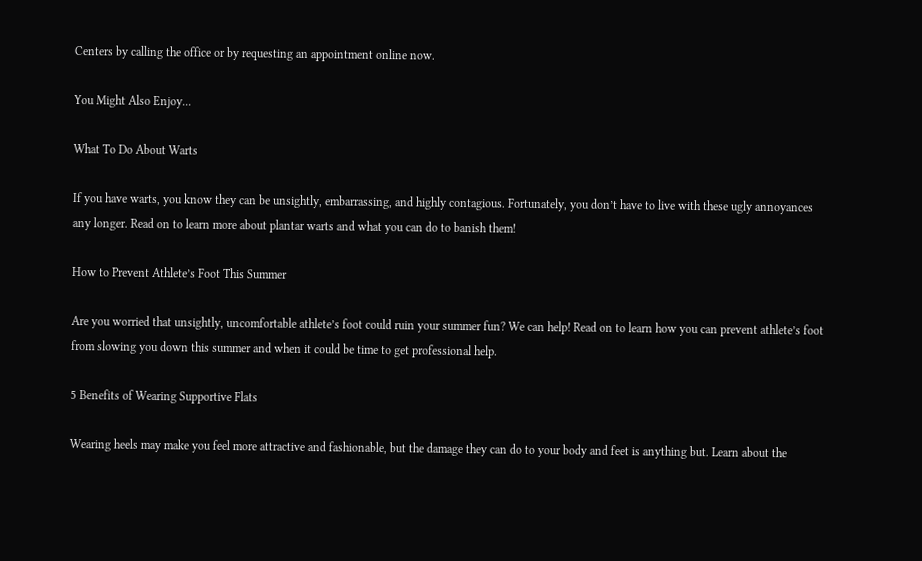Centers by calling the office or by requesting an appointment online now.

You Might Also Enjoy...

What To Do About Warts

If you have warts, you know they can be unsightly, embarrassing, and highly contagious. Fortunately, you don’t have to live with these ugly annoyances any longer. Read on to learn more about plantar warts and what you can do to banish them!

How to Prevent Athlete’s Foot This Summer

Are you worried that unsightly, uncomfortable athlete’s foot could ruin your summer fun? We can help! Read on to learn how you can prevent athlete’s foot from slowing you down this summer and when it could be time to get professional help.

5 Benefits of Wearing Supportive Flats

Wearing heels may make you feel more attractive and fashionable, but the damage they can do to your body and feet is anything but. Learn about the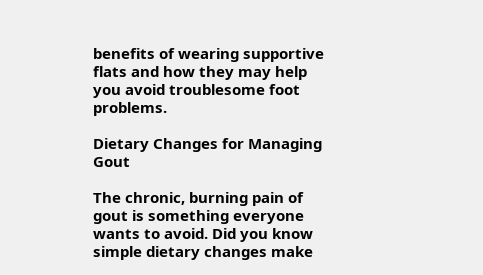benefits of wearing supportive flats and how they may help you avoid troublesome foot problems.

Dietary Changes for Managing Gout

The chronic, burning pain of gout is something everyone wants to avoid. Did you know simple dietary changes make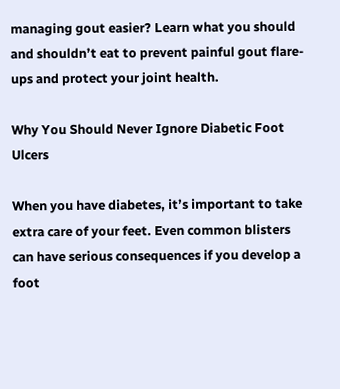managing gout easier? Learn what you should and shouldn’t eat to prevent painful gout flare-ups and protect your joint health.

Why You Should Never Ignore Diabetic Foot Ulcers

When you have diabetes, it’s important to take extra care of your feet. Even common blisters can have serious consequences if you develop a foot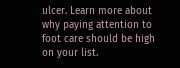ulcer. Learn more about why paying attention to foot care should be high on your list.